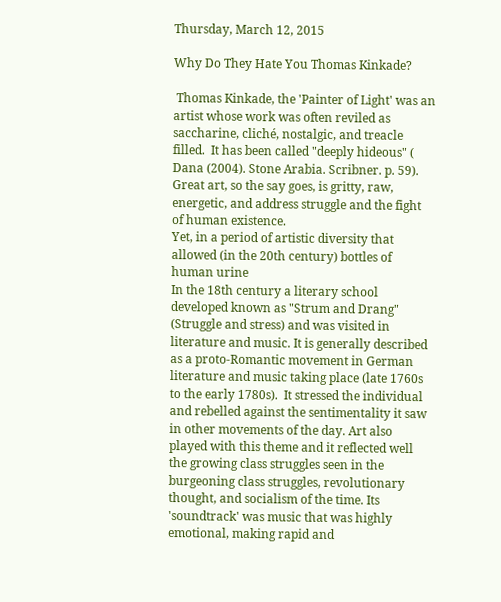Thursday, March 12, 2015

Why Do They Hate You Thomas Kinkade?

 Thomas Kinkade, the 'Painter of Light' was an artist whose work was often reviled as saccharine, cliché, nostalgic, and treacle filled.  It has been called "deeply hideous" ( Dana (2004). Stone Arabia. Scribner. p. 59). Great art, so the say goes, is gritty, raw, energetic, and address struggle and the fight of human existence.
Yet, in a period of artistic diversity that allowed (in the 20th century) bottles of human urine
In the 18th century a literary school developed known as "Strum and Drang" (Struggle and stress) and was visited in literature and music. It is generally described as a proto-Romantic movement in German literature and music taking place (late 1760s to the early 1780s).  It stressed the individual and rebelled against the sentimentality it saw in other movements of the day. Art also played with this theme and it reflected well the growing class struggles seen in the burgeoning class struggles, revolutionary thought, and socialism of the time. Its 'soundtrack' was music that was highly emotional, making rapid and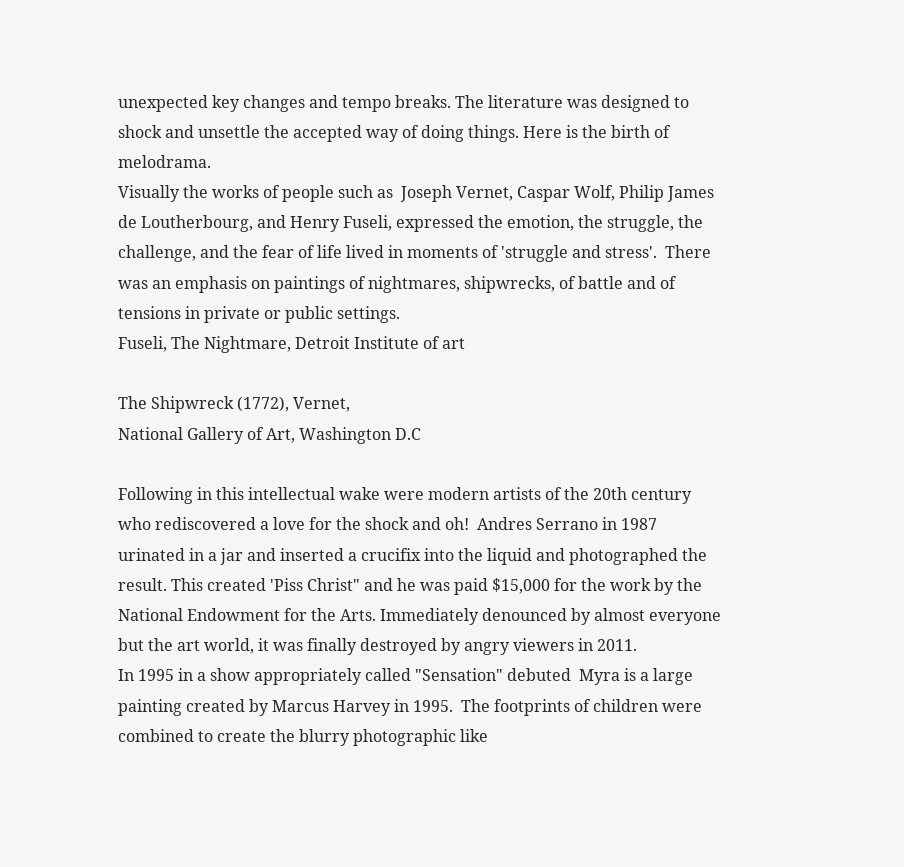unexpected key changes and tempo breaks. The literature was designed to shock and unsettle the accepted way of doing things. Here is the birth of melodrama.
Visually the works of people such as  Joseph Vernet, Caspar Wolf, Philip James de Loutherbourg, and Henry Fuseli, expressed the emotion, the struggle, the challenge, and the fear of life lived in moments of 'struggle and stress'.  There was an emphasis on paintings of nightmares, shipwrecks, of battle and of tensions in private or public settings.
Fuseli, The Nightmare, Detroit Institute of art

The Shipwreck (1772), Vernet,
National Gallery of Art, Washington D.C

Following in this intellectual wake were modern artists of the 20th century who rediscovered a love for the shock and oh!  Andres Serrano in 1987 urinated in a jar and inserted a crucifix into the liquid and photographed the result. This created 'Piss Christ" and he was paid $15,000 for the work by the National Endowment for the Arts. Immediately denounced by almost everyone but the art world, it was finally destroyed by angry viewers in 2011.
In 1995 in a show appropriately called "Sensation" debuted  Myra is a large painting created by Marcus Harvey in 1995.  The footprints of children were combined to create the blurry photographic like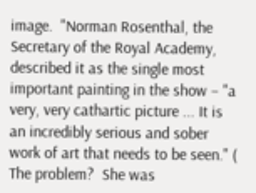image.  "Norman Rosenthal, the Secretary of the Royal Academy, described it as the single most important painting in the show – "a very, very cathartic picture ... It is an incredibly serious and sober work of art that needs to be seen." (  The problem?  She was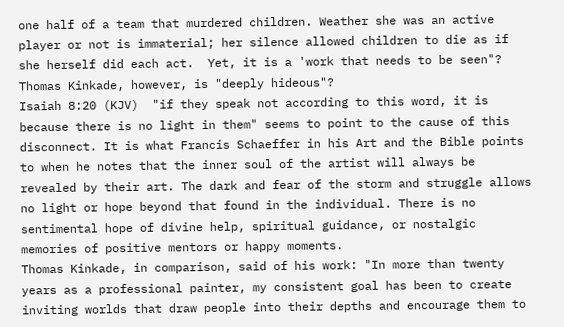one half of a team that murdered children. Weather she was an active player or not is immaterial; her silence allowed children to die as if she herself did each act.  Yet, it is a 'work that needs to be seen"?
Thomas Kinkade, however, is "deeply hideous"?
Isaiah 8:20 (KJV)  "if they speak not according to this word, it is because there is no light in them" seems to point to the cause of this disconnect. It is what Francis Schaeffer in his Art and the Bible points to when he notes that the inner soul of the artist will always be revealed by their art. The dark and fear of the storm and struggle allows no light or hope beyond that found in the individual. There is no sentimental hope of divine help, spiritual guidance, or nostalgic memories of positive mentors or happy moments.
Thomas Kinkade, in comparison, said of his work: "In more than twenty years as a professional painter, my consistent goal has been to create inviting worlds that draw people into their depths and encourage them to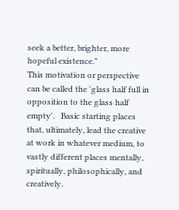seek a better, brighter, more hopeful existence."
This motivation or perspective can be called the 'glass half full in opposition to the glass half empty'.   Basic starting places that, ultimately, lead the creative at work in whatever medium, to vastly different places mentally, spiritually, philosophically, and creatively.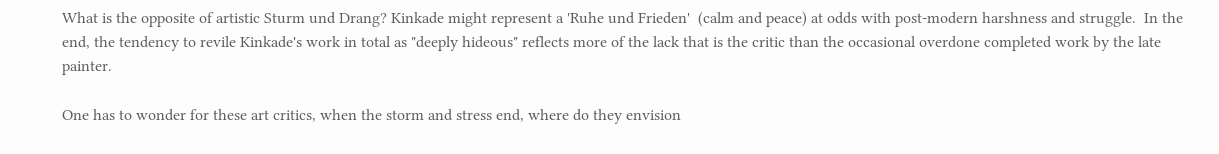What is the opposite of artistic Sturm und Drang? Kinkade might represent a 'Ruhe und Frieden'  (calm and peace) at odds with post-modern harshness and struggle.  In the end, the tendency to revile Kinkade's work in total as "deeply hideous" reflects more of the lack that is the critic than the occasional overdone completed work by the late painter.

One has to wonder for these art critics, when the storm and stress end, where do they envision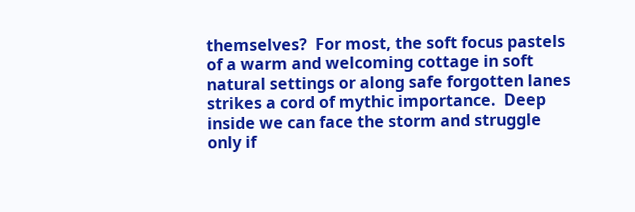themselves?  For most, the soft focus pastels of a warm and welcoming cottage in soft natural settings or along safe forgotten lanes strikes a cord of mythic importance.  Deep inside we can face the storm and struggle only if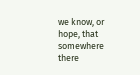we know, or hope, that somewhere there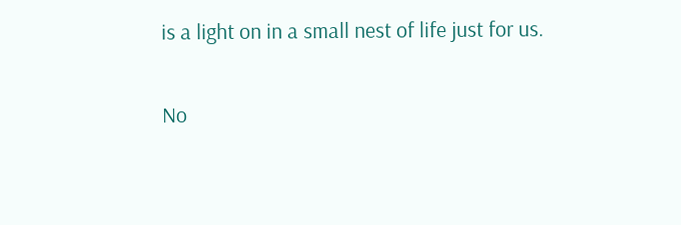is a light on in a small nest of life just for us.

No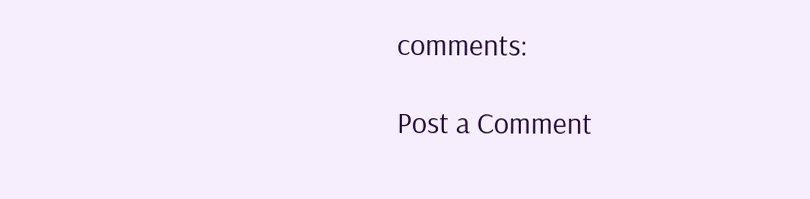comments:

Post a Comment